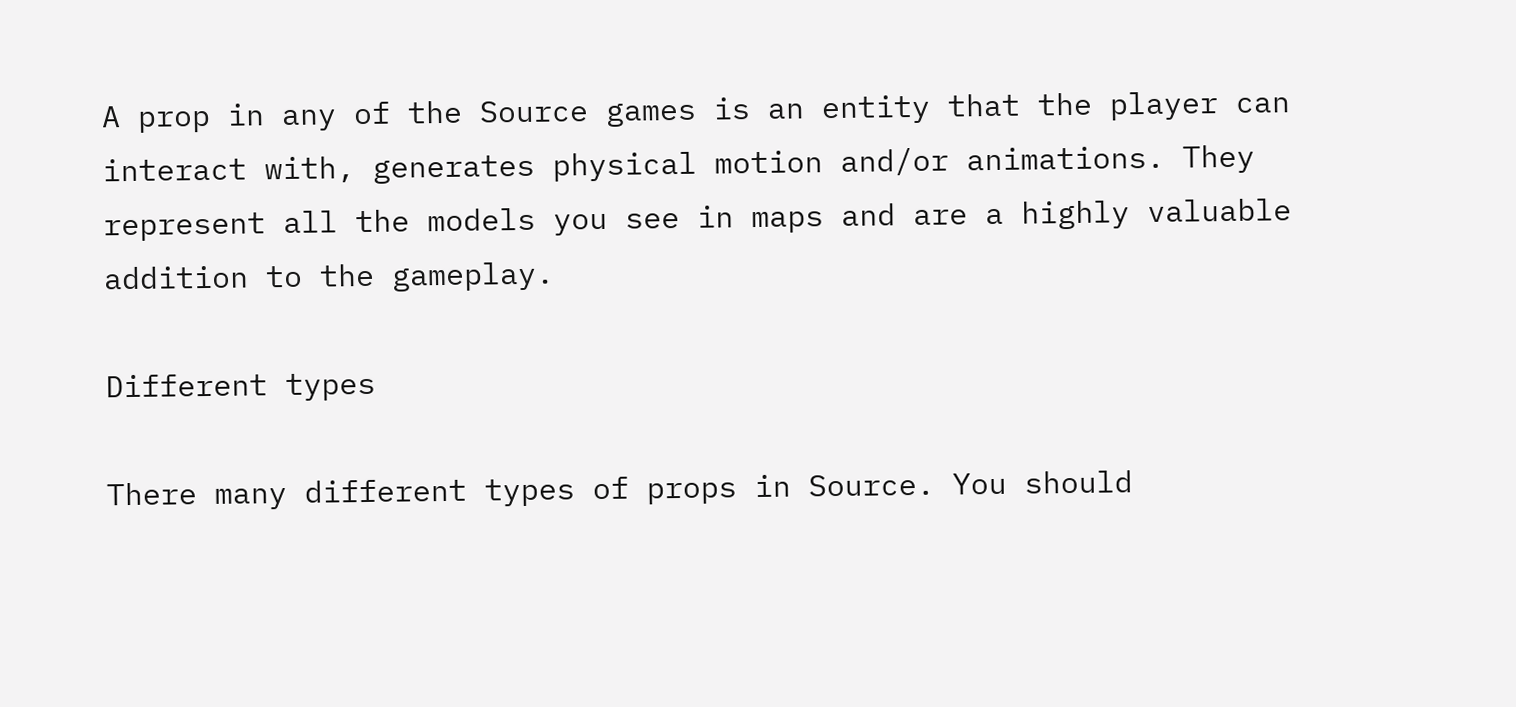A prop in any of the Source games is an entity that the player can interact with, generates physical motion and/or animations. They represent all the models you see in maps and are a highly valuable addition to the gameplay.

Different types

There many different types of props in Source. You should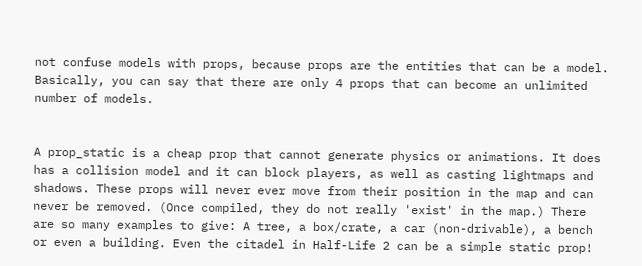not confuse models with props, because props are the entities that can be a model. Basically, you can say that there are only 4 props that can become an unlimited number of models.


A prop_static is a cheap prop that cannot generate physics or animations. It does has a collision model and it can block players, as well as casting lightmaps and shadows. These props will never ever move from their position in the map and can never be removed. (Once compiled, they do not really 'exist' in the map.) There are so many examples to give: A tree, a box/crate, a car (non-drivable), a bench or even a building. Even the citadel in Half-Life 2 can be a simple static prop!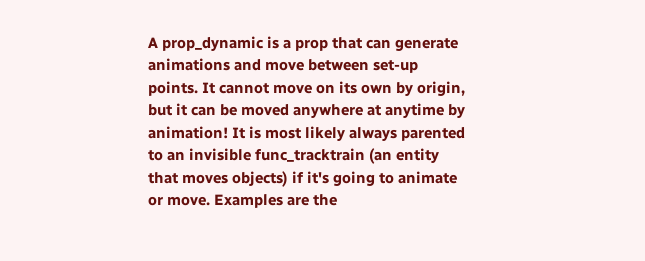A prop_dynamic is a prop that can generate animations and move between set-up points. It cannot move on its own by origin, but it can be moved anywhere at anytime by animation! It is most likely always parented to an invisible func_tracktrain (an entity that moves objects) if it's going to animate or move. Examples are the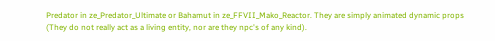Predator in ze_Predator_Ultimate or Bahamut in ze_FFVII_Mako_Reactor. They are simply animated dynamic props (They do not really act as a living entity, nor are they npc's of any kind).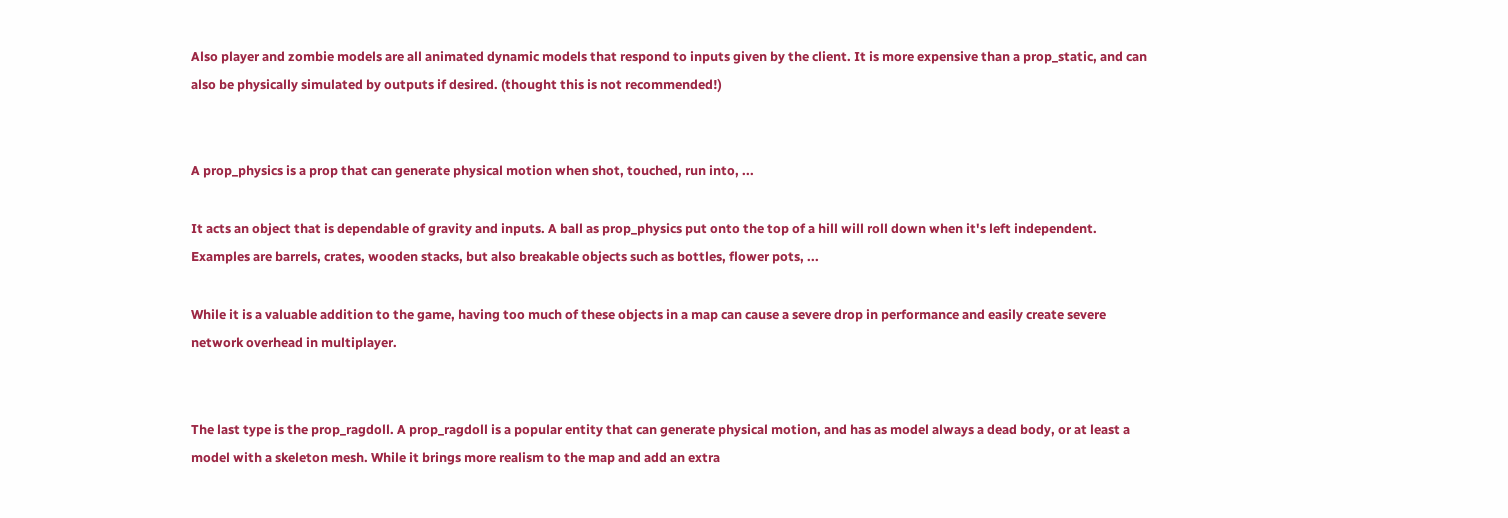Also player and zombie models are all animated dynamic models that respond to inputs given by the client. It is more expensive than a prop_static, and can also be physically simulated by outputs if desired. (thought this is not recommended!)


A prop_physics is a prop that can generate physical motion when shot, touched, run into, ...

It acts an object that is dependable of gravity and inputs. A ball as prop_physics put onto the top of a hill will roll down when it's left independent. Examples are barrels, crates, wooden stacks, but also breakable objects such as bottles, flower pots, ...

While it is a valuable addition to the game, having too much of these objects in a map can cause a severe drop in performance and easily create severe network overhead in multiplayer.


The last type is the prop_ragdoll. A prop_ragdoll is a popular entity that can generate physical motion, and has as model always a dead body, or at least a model with a skeleton mesh. While it brings more realism to the map and add an extra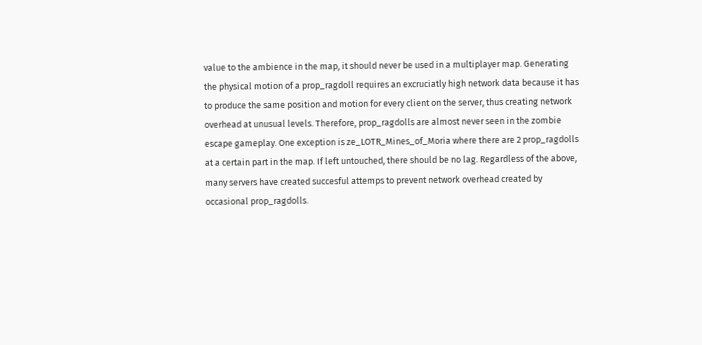value to the ambience in the map, it should never be used in a multiplayer map. Generating the physical motion of a prop_ragdoll requires an excruciatly high network data because it has to produce the same position and motion for every client on the server, thus creating network overhead at unusual levels. Therefore, prop_ragdolls are almost never seen in the zombie escape gameplay. One exception is ze_LOTR_Mines_of_Moria where there are 2 prop_ragdolls at a certain part in the map. If left untouched, there should be no lag. Regardless of the above, many servers have created succesful attemps to prevent network overhead created by occasional prop_ragdolls.